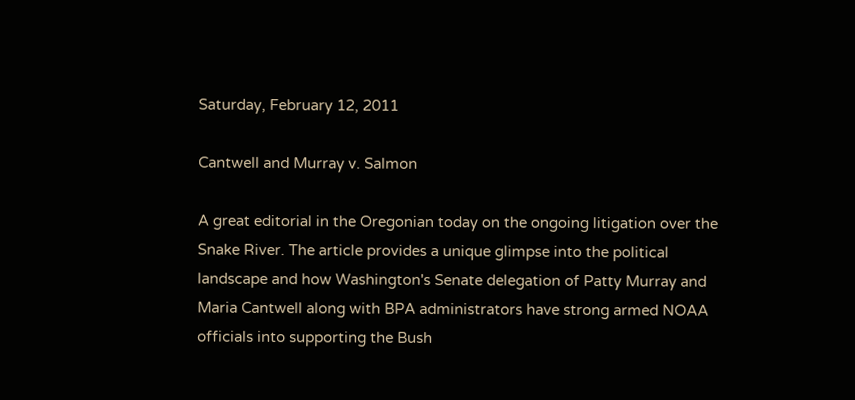Saturday, February 12, 2011

Cantwell and Murray v. Salmon

A great editorial in the Oregonian today on the ongoing litigation over the Snake River. The article provides a unique glimpse into the political landscape and how Washington's Senate delegation of Patty Murray and Maria Cantwell along with BPA administrators have strong armed NOAA officials into supporting the Bush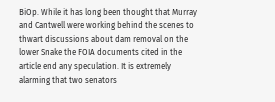BiOp. While it has long been thought that Murray and Cantwell were working behind the scenes to thwart discussions about dam removal on the lower Snake the FOIA documents cited in the article end any speculation. It is extremely alarming that two senators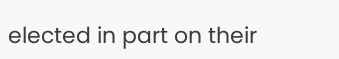elected in part on their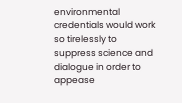environmental credentials would work so tirelessly to suppress science and dialogue in order to appease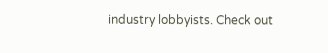industry lobbyists. Check out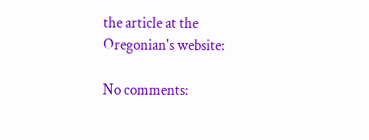the article at the Oregonian's website:

No comments: